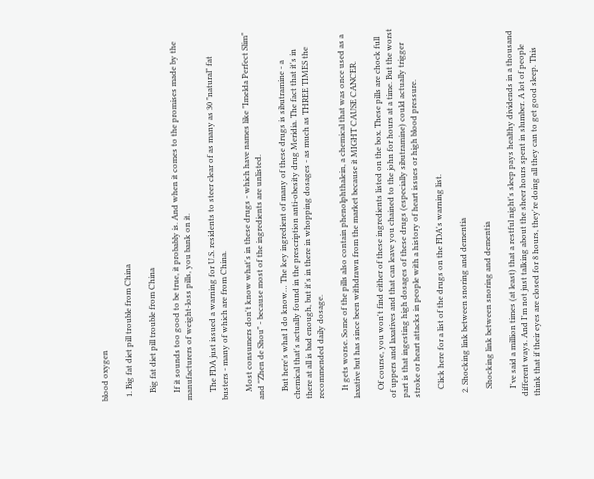blood oxygen

  1. Big fat diet pill trouble from China

    Big fat diet pill trouble from China

    If it sounds too good to be true, it probably is. And when it comes to the promises made by the manufacturers of weight-loss pills, you bank on it.

    The FDA just issued a warning for U.S. residents to steer clear of as many as 30 "natural" fat busters - many of which are from China.

    Most consumers don't know what's in these drugs - which have names like "Imelda Perfect Slim" and "Zhen de Shou" - because most of the ingredients are unlisted.

    But here's what I do know… The key ingredient of many of these drugs is sibutramine - a chemical that's actually found in the prescription anti-obesity drug Meridia. The fact that it's in there at all is bad enough, but it's in there in whopping dosages - as much as THREE TIMES the recommended daily dosage.

    It gets worse. Some of the pills also contain phenolphthalein, a chemical that was once used as a laxative but has since been withdrawn from the market because it MIGHT CAUSE CANCER.

    Of course, you won't find either of these ingredients listed on the box. These pills are chock full of uppers and laxatives and that can leave you chained to the john for hours at a time. But the worst part is that ingesting high dosages of these drugs (especially sibutramine) could actually trigger stroke or heart attacks in people with a history of heart issues or high blood pressure.

    Click here for a list of the drugs on the FDA's warning list.

  2. Shocking link between snoring and dementia

    Shocking link between snoring and dementia

    I've said a million times (at least) that a restful night's sleep pays healthy dividends in a thousand different ways. And I'm not just talking about the sheer hours spent in slumber. A lot of people think that if their eyes are closed for 8 hours, they're doing all they can to get good sleep. This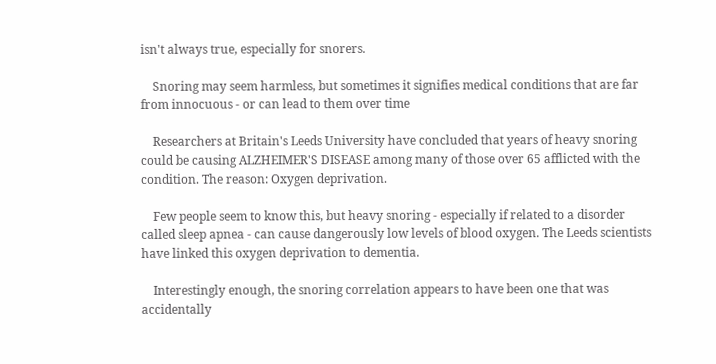isn't always true, especially for snorers.

    Snoring may seem harmless, but sometimes it signifies medical conditions that are far from innocuous - or can lead to them over time

    Researchers at Britain's Leeds University have concluded that years of heavy snoring could be causing ALZHEIMER'S DISEASE among many of those over 65 afflicted with the condition. The reason: Oxygen deprivation.

    Few people seem to know this, but heavy snoring - especially if related to a disorder called sleep apnea - can cause dangerously low levels of blood oxygen. The Leeds scientists have linked this oxygen deprivation to dementia.

    Interestingly enough, the snoring correlation appears to have been one that was accidentally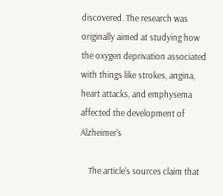discovered. The research was originally aimed at studying how the oxygen deprivation associated with things like strokes, angina, heart attacks, and emphysema affected the development of Alzheimer's

    The article's sources claim that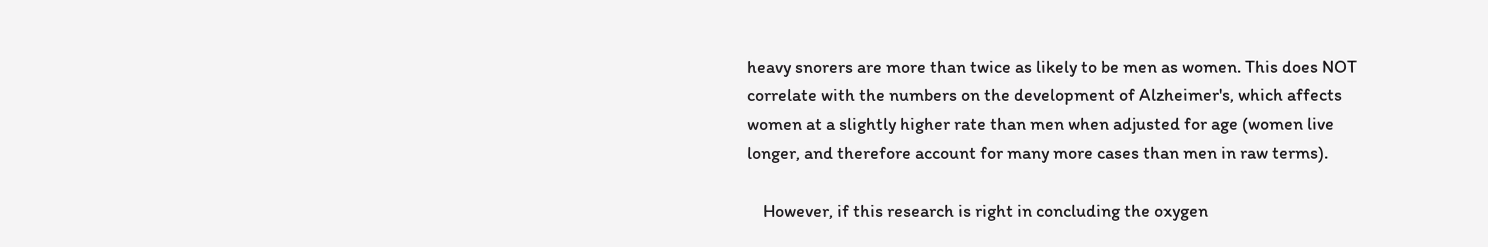heavy snorers are more than twice as likely to be men as women. This does NOT correlate with the numbers on the development of Alzheimer's, which affects women at a slightly higher rate than men when adjusted for age (women live longer, and therefore account for many more cases than men in raw terms).

    However, if this research is right in concluding the oxygen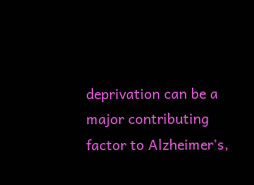deprivation can be a major contributing factor to Alzheimer's,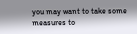you may want to take some measures to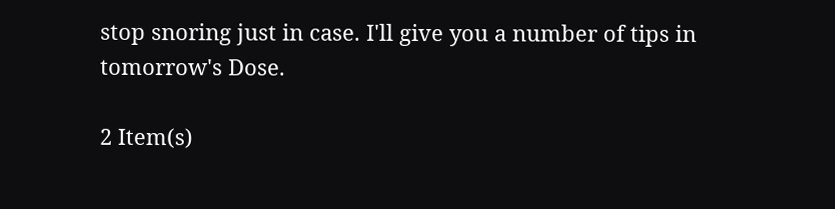stop snoring just in case. I'll give you a number of tips in tomorrow's Dose.

2 Item(s)